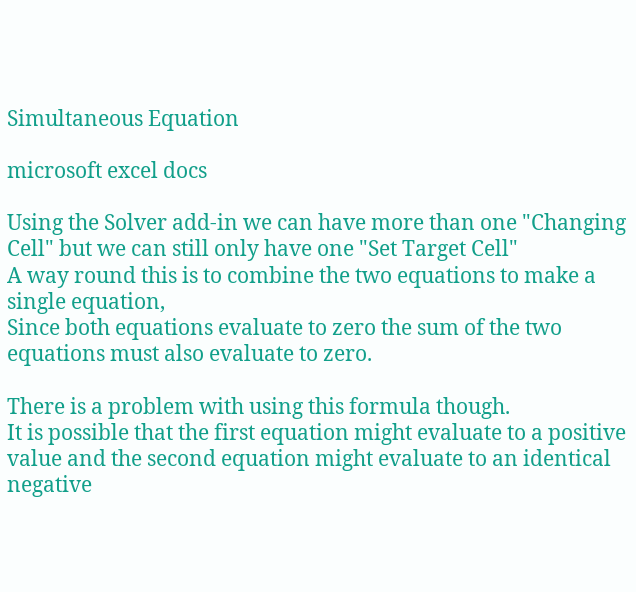Simultaneous Equation

microsoft excel docs

Using the Solver add-in we can have more than one "Changing Cell" but we can still only have one "Set Target Cell"
A way round this is to combine the two equations to make a single equation,
Since both equations evaluate to zero the sum of the two equations must also evaluate to zero.

There is a problem with using this formula though.
It is possible that the first equation might evaluate to a positive value and the second equation might evaluate to an identical negative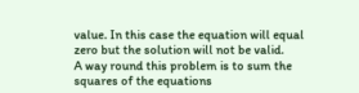value. In this case the equation will equal zero but the solution will not be valid.
A way round this problem is to sum the squares of the equations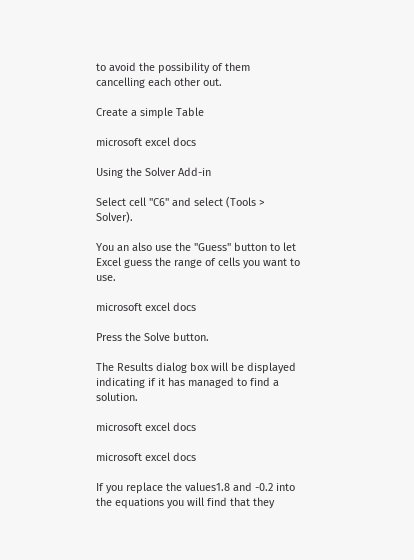to avoid the possibility of them cancelling each other out.

Create a simple Table

microsoft excel docs

Using the Solver Add-in

Select cell "C6" and select (Tools > Solver).

You an also use the "Guess" button to let Excel guess the range of cells you want to use.

microsoft excel docs

Press the Solve button.

The Results dialog box will be displayed indicating if it has managed to find a solution.

microsoft excel docs

microsoft excel docs

If you replace the values1.8 and -0.2 into the equations you will find that they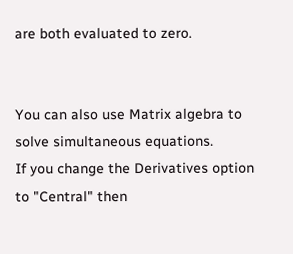are both evaluated to zero.


You can also use Matrix algebra to solve simultaneous equations.
If you change the Derivatives option to "Central" then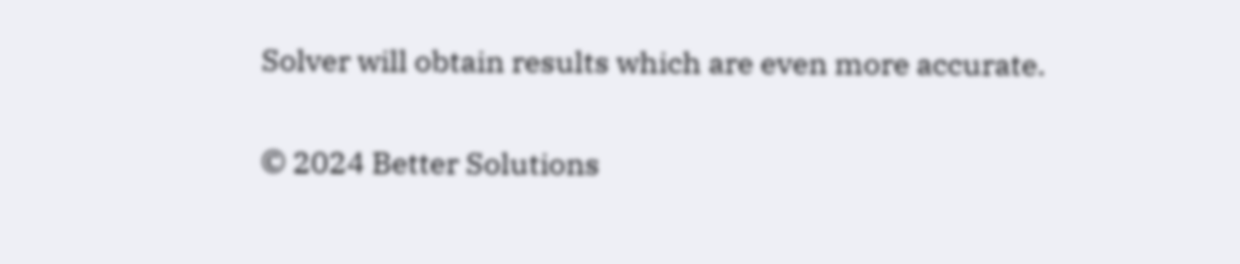Solver will obtain results which are even more accurate.

© 2024 Better Solutions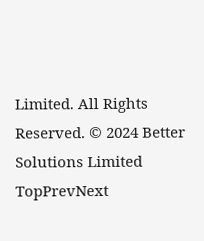Limited. All Rights Reserved. © 2024 Better Solutions Limited TopPrevNext